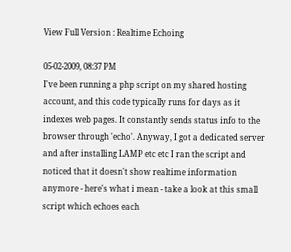View Full Version : Realtime Echoing

05-02-2009, 08:37 PM
I've been running a php script on my shared hosting account, and this code typically runs for days as it indexes web pages. It constantly sends status info to the browser through 'echo'. Anyway, I got a dedicated server and after installing LAMP etc etc I ran the script and noticed that it doesn't show realtime information anymore - here's what i mean - take a look at this small script which echoes each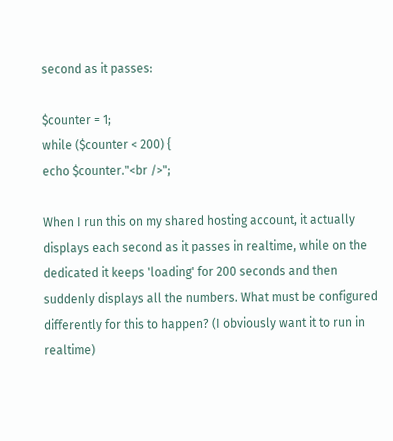second as it passes:

$counter = 1;
while ($counter < 200) {
echo $counter."<br />";

When I run this on my shared hosting account, it actually displays each second as it passes in realtime, while on the dedicated it keeps 'loading' for 200 seconds and then suddenly displays all the numbers. What must be configured differently for this to happen? (I obviously want it to run in realtime)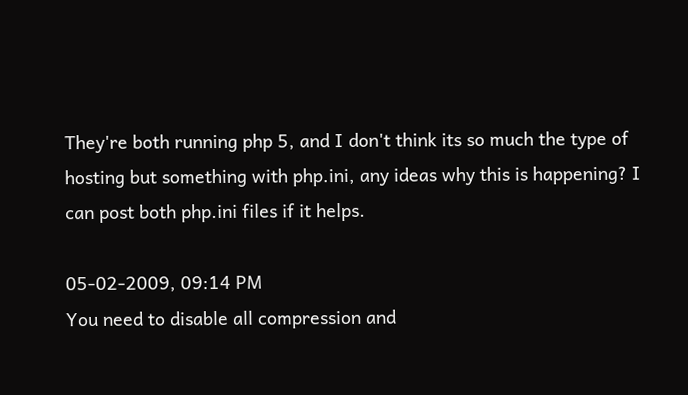They're both running php 5, and I don't think its so much the type of hosting but something with php.ini, any ideas why this is happening? I can post both php.ini files if it helps.

05-02-2009, 09:14 PM
You need to disable all compression and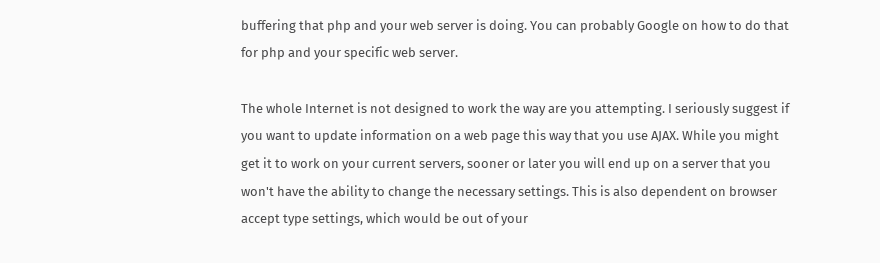buffering that php and your web server is doing. You can probably Google on how to do that for php and your specific web server.

The whole Internet is not designed to work the way are you attempting. I seriously suggest if you want to update information on a web page this way that you use AJAX. While you might get it to work on your current servers, sooner or later you will end up on a server that you won't have the ability to change the necessary settings. This is also dependent on browser accept type settings, which would be out of your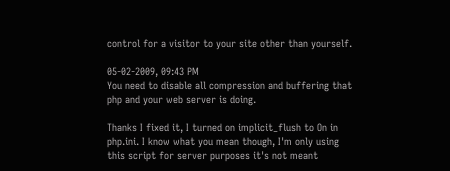control for a visitor to your site other than yourself.

05-02-2009, 09:43 PM
You need to disable all compression and buffering that php and your web server is doing.

Thanks I fixed it, I turned on implicit_flush to On in php.ini. I know what you mean though, I'm only using this script for server purposes it's not meant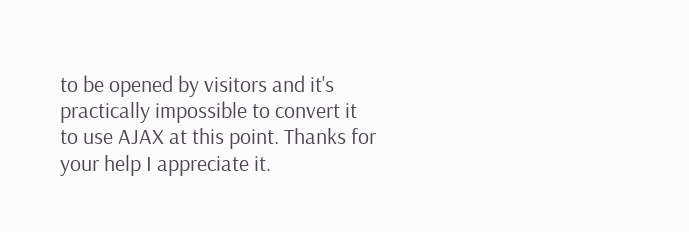to be opened by visitors and it's practically impossible to convert it to use AJAX at this point. Thanks for your help I appreciate it.